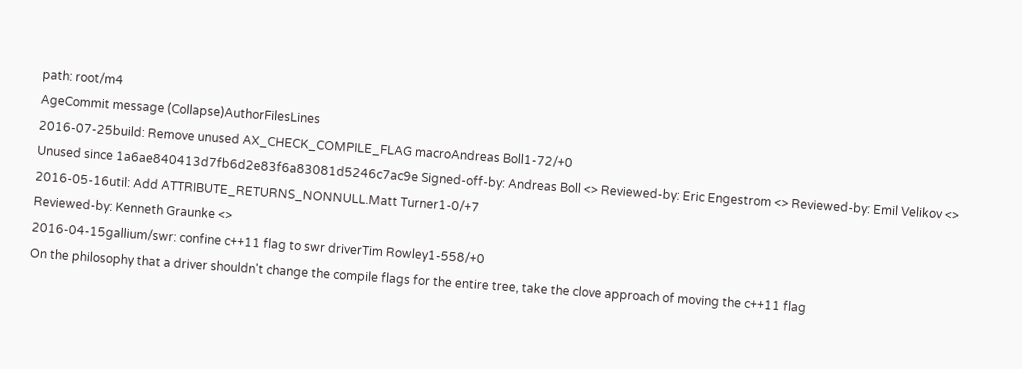path: root/m4
AgeCommit message (Collapse)AuthorFilesLines
2016-07-25build: Remove unused AX_CHECK_COMPILE_FLAG macroAndreas Boll1-72/+0
Unused since 1a6ae840413d7fb6d2e83f6a83081d5246c7ac9e Signed-off-by: Andreas Boll <> Reviewed-by: Eric Engestrom <> Reviewed-by: Emil Velikov <>
2016-05-16util: Add ATTRIBUTE_RETURNS_NONNULL.Matt Turner1-0/+7
Reviewed-by: Kenneth Graunke <>
2016-04-15gallium/swr: confine c++11 flag to swr driverTim Rowley1-558/+0
On the philosophy that a driver shouldn't change the compile flags for the entire tree, take the clove approach of moving the c++11 flag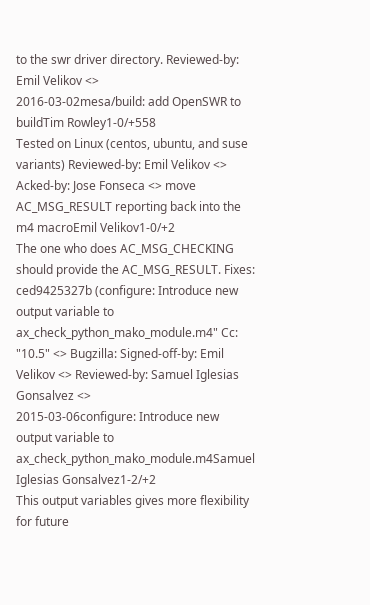to the swr driver directory. Reviewed-by: Emil Velikov <>
2016-03-02mesa/build: add OpenSWR to buildTim Rowley1-0/+558
Tested on Linux (centos, ubuntu, and suse variants) Reviewed-by: Emil Velikov <> Acked-by: Jose Fonseca <> move AC_MSG_RESULT reporting back into the m4 macroEmil Velikov1-0/+2
The one who does AC_MSG_CHECKING should provide the AC_MSG_RESULT. Fixes: ced9425327b (configure: Introduce new output variable to ax_check_python_mako_module.m4" Cc: "10.5" <> Bugzilla: Signed-off-by: Emil Velikov <> Reviewed-by: Samuel Iglesias Gonsalvez <>
2015-03-06configure: Introduce new output variable to ax_check_python_mako_module.m4Samuel Iglesias Gonsalvez1-2/+2
This output variables gives more flexibility for future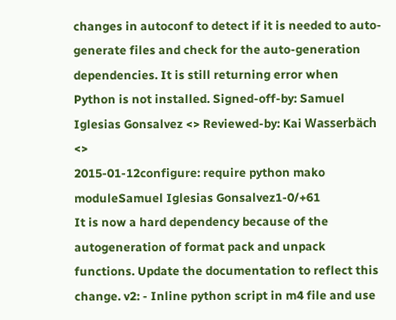changes in autoconf to detect if it is needed to auto-generate files and check for the auto-generation dependencies. It is still returning error when Python is not installed. Signed-off-by: Samuel Iglesias Gonsalvez <> Reviewed-by: Kai Wasserbäch <>
2015-01-12configure: require python mako moduleSamuel Iglesias Gonsalvez1-0/+61
It is now a hard dependency because of the autogeneration of format pack and unpack functions. Update the documentation to reflect this change. v2: - Inline python script in m4 file and use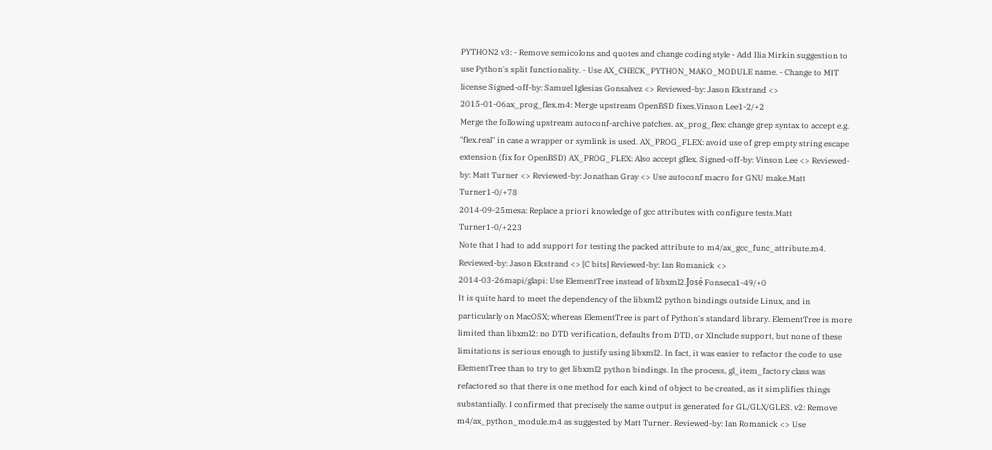PYTHON2 v3: - Remove semicolons and quotes and change coding style - Add Ilia Mirkin suggestion to use Python's split functionality. - Use AX_CHECK_PYTHON_MAKO_MODULE name. - Change to MIT license Signed-off-by: Samuel Iglesias Gonsalvez <> Reviewed-by: Jason Ekstrand <>
2015-01-06ax_prog_flex.m4: Merge upstream OpenBSD fixes.Vinson Lee1-2/+2
Merge the following upstream autoconf-archive patches. ax_prog_flex: change grep syntax to accept e.g. "flex.real" in case a wrapper or symlink is used. AX_PROG_FLEX: avoid use of grep empty string escape extension (fix for OpenBSD) AX_PROG_FLEX: Also accept gflex. Signed-off-by: Vinson Lee <> Reviewed-by: Matt Turner <> Reviewed-by: Jonathan Gray <> Use autoconf macro for GNU make.Matt Turner1-0/+78
2014-09-25mesa: Replace a priori knowledge of gcc attributes with configure tests.Matt Turner1-0/+223
Note that I had to add support for testing the packed attribute to m4/ax_gcc_func_attribute.m4. Reviewed-by: Jason Ekstrand <> [C bits] Reviewed-by: Ian Romanick <>
2014-03-26mapi/glapi: Use ElementTree instead of libxml2.José Fonseca1-49/+0
It is quite hard to meet the dependency of the libxml2 python bindings outside Linux, and in particularly on MacOSX; whereas ElementTree is part of Python's standard library. ElementTree is more limited than libxml2: no DTD verification, defaults from DTD, or XInclude support, but none of these limitations is serious enough to justify using libxml2. In fact, it was easier to refactor the code to use ElementTree than to try to get libxml2 python bindings. In the process, gl_item_factory class was refactored so that there is one method for each kind of object to be created, as it simplifies things substantially. I confirmed that precisely the same output is generated for GL/GLX/GLES. v2: Remove m4/ax_python_module.m4 as suggested by Matt Turner. Reviewed-by: Ian Romanick <> Use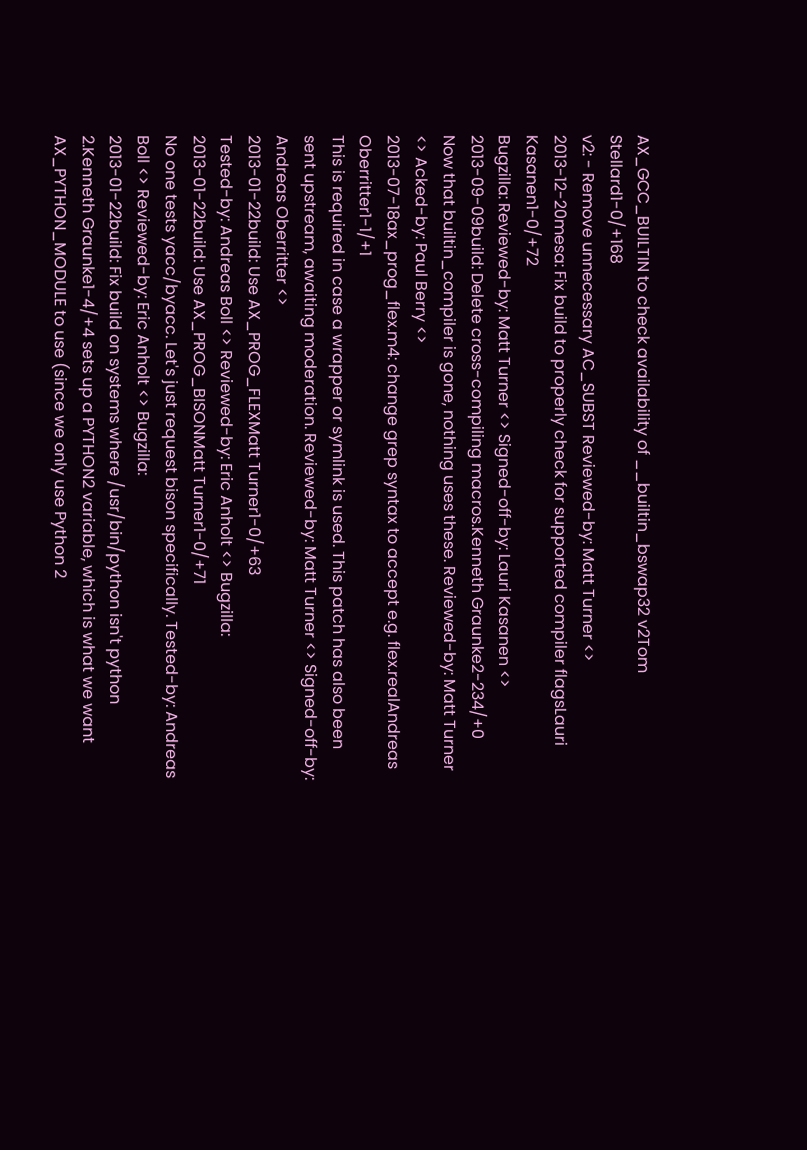AX_GCC_BUILTIN to check availability of __builtin_bswap32 v2Tom Stellard1-0/+168
v2: - Remove unnecessary AC_SUBST Reviewed-by: Matt Turner <>
2013-12-20mesa: Fix build to properly check for supported compiler flagsLauri Kasanen1-0/+72
Bugzilla: Reviewed-by: Matt Turner <> Signed-off-by: Lauri Kasanen <>
2013-09-09build: Delete cross-compiling macros.Kenneth Graunke2-234/+0
Now that builtin_compiler is gone, nothing uses these. Reviewed-by: Matt Turner <> Acked-by: Paul Berry <>
2013-07-18ax_prog_flex.m4: change grep syntax to accept e.g. flex.realAndreas Oberritter1-1/+1
This is required in case a wrapper or symlink is used. This patch has also been sent upstream, awaiting moderation. Reviewed-by: Matt Turner <> Signed-off-by: Andreas Oberritter <>
2013-01-22build: Use AX_PROG_FLEXMatt Turner1-0/+63
Tested-by: Andreas Boll <> Reviewed-by: Eric Anholt <> Bugzilla:
2013-01-22build: Use AX_PROG_BISONMatt Turner1-0/+71
No one tests yacc/byacc. Let's just request bison specifically. Tested-by: Andreas Boll <> Reviewed-by: Eric Anholt <> Bugzilla:
2013-01-22build: Fix build on systems where /usr/bin/python isn't python 2.Kenneth Graunke1-4/+4 sets up a PYTHON2 variable, which is what we want AX_PYTHON_MODULE to use (since we only use Python 2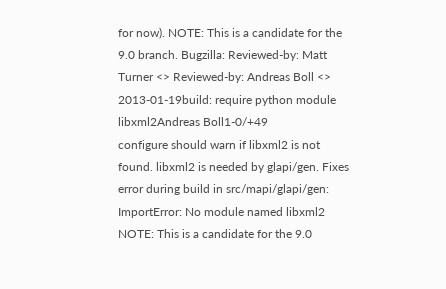for now). NOTE: This is a candidate for the 9.0 branch. Bugzilla: Reviewed-by: Matt Turner <> Reviewed-by: Andreas Boll <>
2013-01-19build: require python module libxml2Andreas Boll1-0/+49
configure should warn if libxml2 is not found. libxml2 is needed by glapi/gen. Fixes error during build in src/mapi/glapi/gen: ImportError: No module named libxml2 NOTE: This is a candidate for the 9.0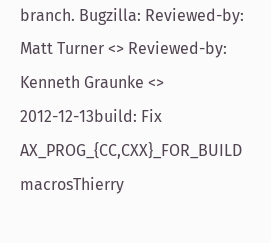branch. Bugzilla: Reviewed-by: Matt Turner <> Reviewed-by: Kenneth Graunke <>
2012-12-13build: Fix AX_PROG_{CC,CXX}_FOR_BUILD macrosThierry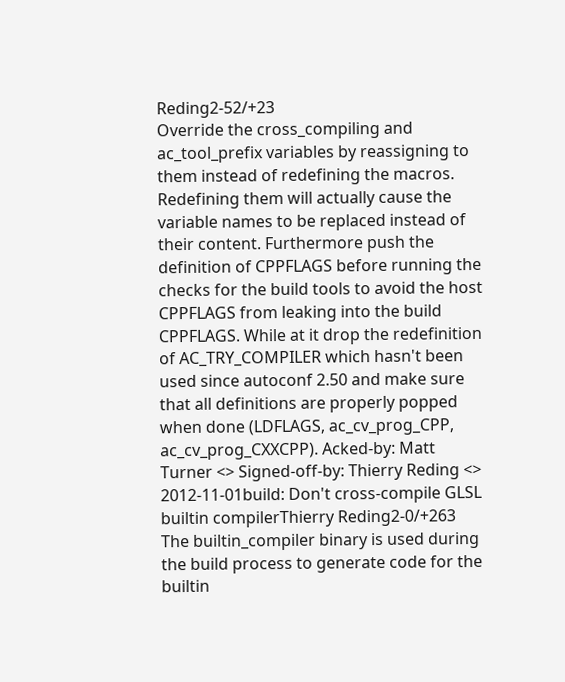Reding2-52/+23
Override the cross_compiling and ac_tool_prefix variables by reassigning to them instead of redefining the macros. Redefining them will actually cause the variable names to be replaced instead of their content. Furthermore push the definition of CPPFLAGS before running the checks for the build tools to avoid the host CPPFLAGS from leaking into the build CPPFLAGS. While at it drop the redefinition of AC_TRY_COMPILER which hasn't been used since autoconf 2.50 and make sure that all definitions are properly popped when done (LDFLAGS, ac_cv_prog_CPP, ac_cv_prog_CXXCPP). Acked-by: Matt Turner <> Signed-off-by: Thierry Reding <>
2012-11-01build: Don't cross-compile GLSL builtin compilerThierry Reding2-0/+263
The builtin_compiler binary is used during the build process to generate code for the builtin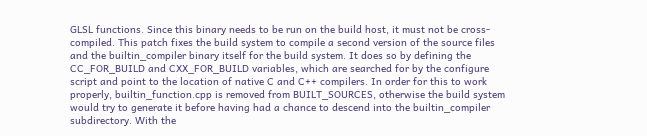GLSL functions. Since this binary needs to be run on the build host, it must not be cross-compiled. This patch fixes the build system to compile a second version of the source files and the builtin_compiler binary itself for the build system. It does so by defining the CC_FOR_BUILD and CXX_FOR_BUILD variables, which are searched for by the configure script and point to the location of native C and C++ compilers. In order for this to work properly, builtin_function.cpp is removed from BUILT_SOURCES, otherwise the build system would try to generate it before having had a chance to descend into the builtin_compiler subdirectory. With the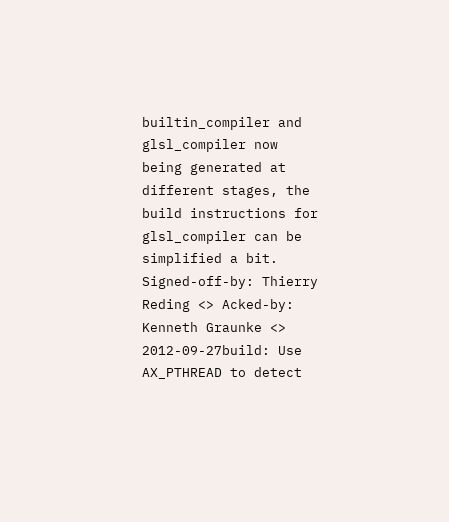builtin_compiler and glsl_compiler now being generated at different stages, the build instructions for glsl_compiler can be simplified a bit. Signed-off-by: Thierry Reding <> Acked-by: Kenneth Graunke <>
2012-09-27build: Use AX_PTHREAD to detect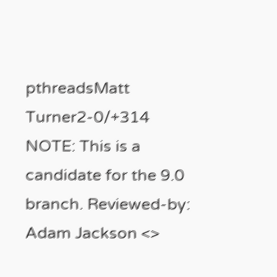pthreadsMatt Turner2-0/+314
NOTE: This is a candidate for the 9.0 branch. Reviewed-by: Adam Jackson <>